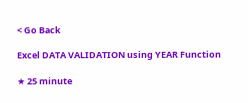< Go Back

Excel DATA VALIDATION using YEAR Function

★ 25 minute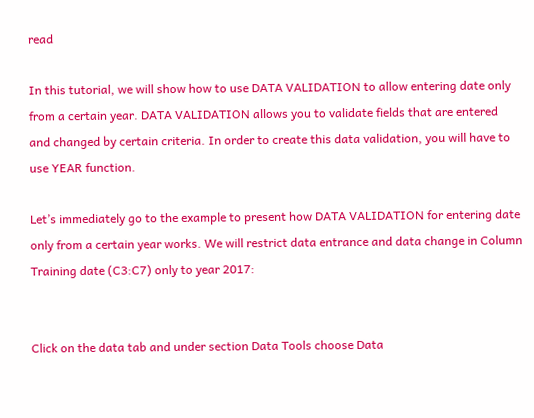read

In this tutorial, we will show how to use DATA VALIDATION to allow entering date only from a certain year. DATA VALIDATION allows you to validate fields that are entered and changed by certain criteria. In order to create this data validation, you will have to use YEAR function.

Let’s immediately go to the example to present how DATA VALIDATION for entering date only from a certain year works. We will restrict data entrance and data change in Column Training date (C3:C7) only to year 2017:


Click on the data tab and under section Data Tools choose Data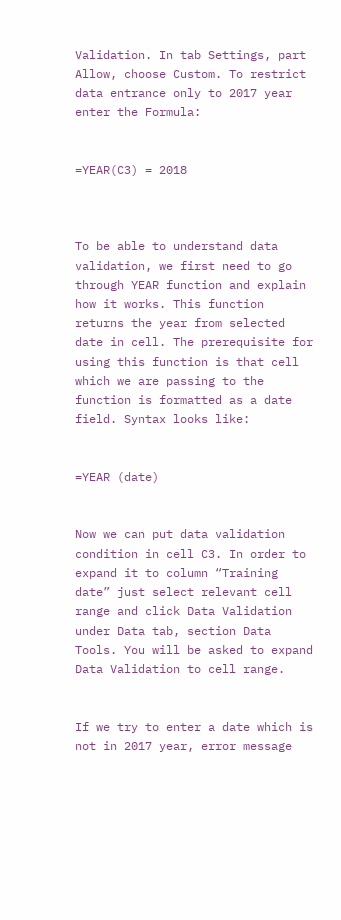Validation. In tab Settings, part Allow, choose Custom. To restrict data entrance only to 2017 year enter the Formula:


=YEAR(C3) = 2018



To be able to understand data validation, we first need to go through YEAR function and explain how it works. This function returns the year from selected date in cell. The prerequisite for using this function is that cell which we are passing to the function is formatted as a date field. Syntax looks like:


=YEAR (date)


Now we can put data validation condition in cell C3. In order to expand it to column “Training date” just select relevant cell range and click Data Validation under Data tab, section Data Tools. You will be asked to expand Data Validation to cell range.


If we try to enter a date which is not in 2017 year, error message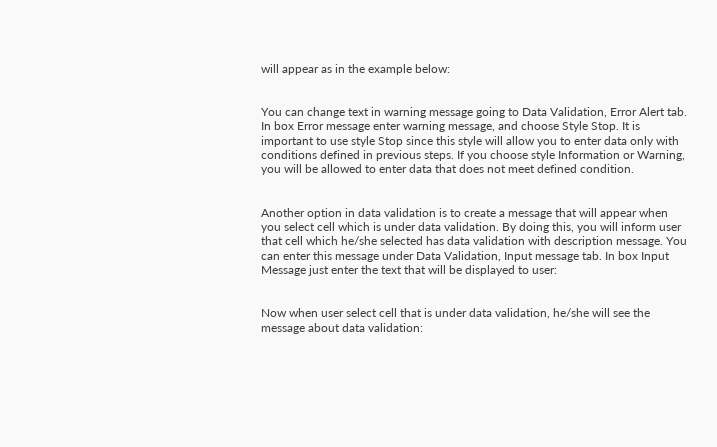will appear as in the example below:


You can change text in warning message going to Data Validation, Error Alert tab. In box Error message enter warning message, and choose Style Stop. It is important to use style Stop since this style will allow you to enter data only with conditions defined in previous steps. If you choose style Information or Warning, you will be allowed to enter data that does not meet defined condition.


Another option in data validation is to create a message that will appear when you select cell which is under data validation. By doing this, you will inform user that cell which he/she selected has data validation with description message. You can enter this message under Data Validation, Input message tab. In box Input Message just enter the text that will be displayed to user:


Now when user select cell that is under data validation, he/she will see the message about data validation: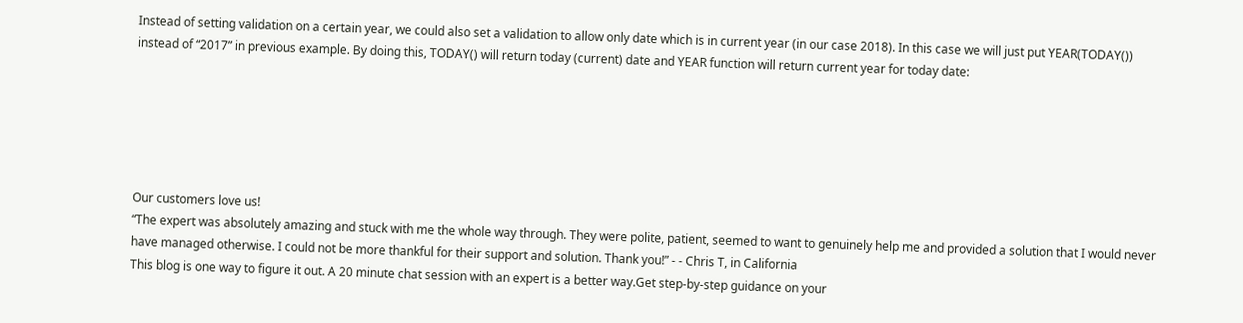Instead of setting validation on a certain year, we could also set a validation to allow only date which is in current year (in our case 2018). In this case we will just put YEAR(TODAY()) instead of “2017” in previous example. By doing this, TODAY() will return today (current) date and YEAR function will return current year for today date:






Our customers love us!
“The expert was absolutely amazing and stuck with me the whole way through. They were polite, patient, seemed to want to genuinely help me and provided a solution that I would never have managed otherwise. I could not be more thankful for their support and solution. Thank you!” - - Chris T, in California
This blog is one way to figure it out. A 20 minute chat session with an expert is a better way.Get step-by-step guidance on your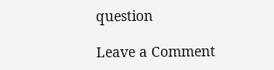question

Leave a Comment